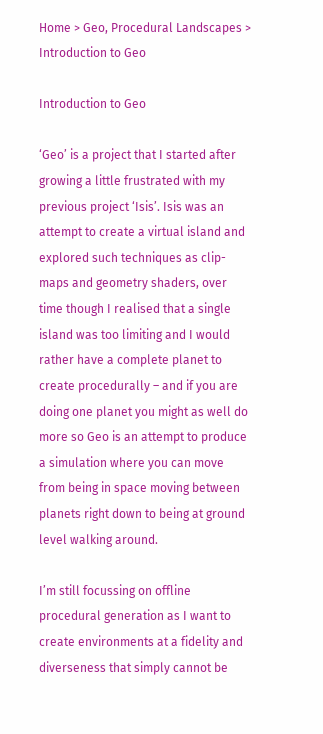Home > Geo, Procedural Landscapes > Introduction to Geo

Introduction to Geo

‘Geo’ is a project that I started after growing a little frustrated with my previous project ‘Isis’. Isis was an attempt to create a virtual island and explored such techniques as clip-maps and geometry shaders, over time though I realised that a single island was too limiting and I would rather have a complete planet to create procedurally – and if you are doing one planet you might as well do more so Geo is an attempt to produce a simulation where you can move from being in space moving between planets right down to being at ground level walking around.

I’m still focussing on offline procedural generation as I want to create environments at a fidelity and diverseness that simply cannot be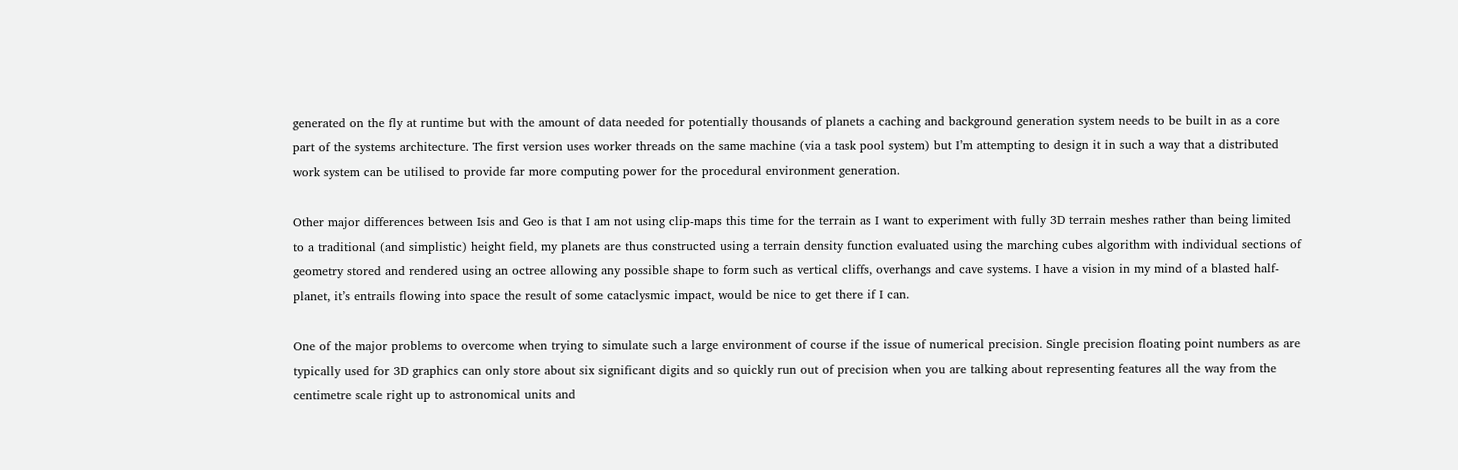generated on the fly at runtime but with the amount of data needed for potentially thousands of planets a caching and background generation system needs to be built in as a core part of the systems architecture. The first version uses worker threads on the same machine (via a task pool system) but I’m attempting to design it in such a way that a distributed work system can be utilised to provide far more computing power for the procedural environment generation.

Other major differences between Isis and Geo is that I am not using clip-maps this time for the terrain as I want to experiment with fully 3D terrain meshes rather than being limited to a traditional (and simplistic) height field, my planets are thus constructed using a terrain density function evaluated using the marching cubes algorithm with individual sections of geometry stored and rendered using an octree allowing any possible shape to form such as vertical cliffs, overhangs and cave systems. I have a vision in my mind of a blasted half-planet, it’s entrails flowing into space the result of some cataclysmic impact, would be nice to get there if I can.

One of the major problems to overcome when trying to simulate such a large environment of course if the issue of numerical precision. Single precision floating point numbers as are typically used for 3D graphics can only store about six significant digits and so quickly run out of precision when you are talking about representing features all the way from the centimetre scale right up to astronomical units and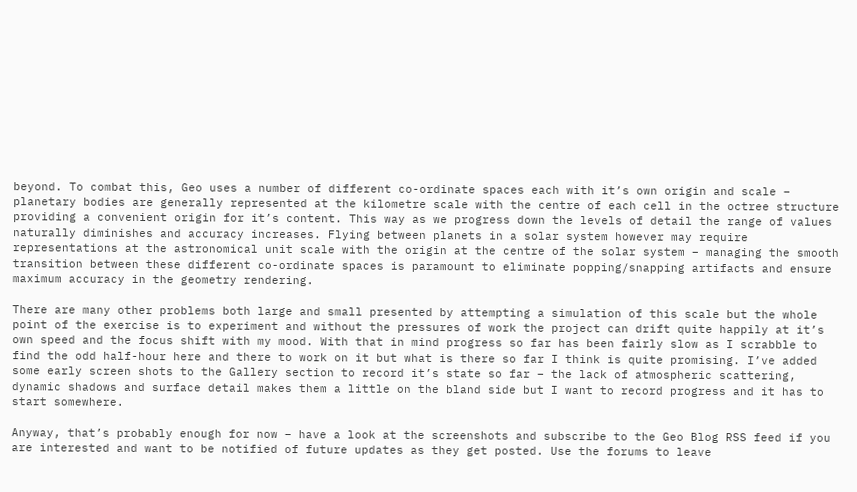beyond. To combat this, Geo uses a number of different co-ordinate spaces each with it’s own origin and scale – planetary bodies are generally represented at the kilometre scale with the centre of each cell in the octree structure providing a convenient origin for it’s content. This way as we progress down the levels of detail the range of values naturally diminishes and accuracy increases. Flying between planets in a solar system however may require representations at the astronomical unit scale with the origin at the centre of the solar system – managing the smooth transition between these different co-ordinate spaces is paramount to eliminate popping/snapping artifacts and ensure maximum accuracy in the geometry rendering.

There are many other problems both large and small presented by attempting a simulation of this scale but the whole point of the exercise is to experiment and without the pressures of work the project can drift quite happily at it’s own speed and the focus shift with my mood. With that in mind progress so far has been fairly slow as I scrabble to find the odd half-hour here and there to work on it but what is there so far I think is quite promising. I’ve added some early screen shots to the Gallery section to record it’s state so far – the lack of atmospheric scattering, dynamic shadows and surface detail makes them a little on the bland side but I want to record progress and it has to start somewhere.

Anyway, that’s probably enough for now – have a look at the screenshots and subscribe to the Geo Blog RSS feed if you are interested and want to be notified of future updates as they get posted. Use the forums to leave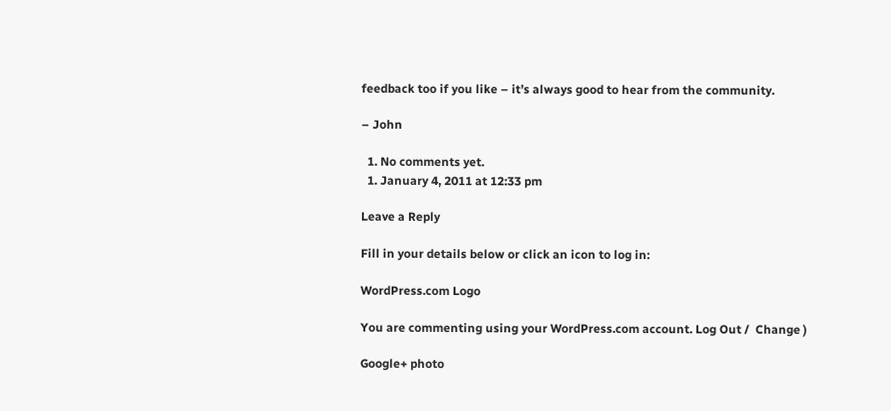feedback too if you like – it’s always good to hear from the community.

– John

  1. No comments yet.
  1. January 4, 2011 at 12:33 pm

Leave a Reply

Fill in your details below or click an icon to log in:

WordPress.com Logo

You are commenting using your WordPress.com account. Log Out /  Change )

Google+ photo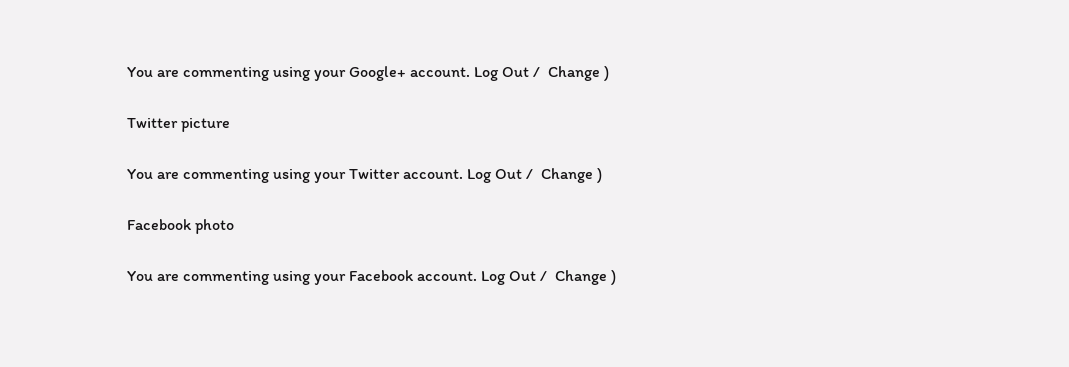You are commenting using your Google+ account. Log Out /  Change )

Twitter picture

You are commenting using your Twitter account. Log Out /  Change )

Facebook photo

You are commenting using your Facebook account. Log Out /  Change )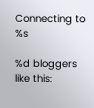Connecting to %s

%d bloggers like this: